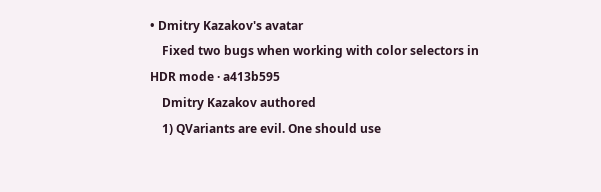• Dmitry Kazakov's avatar
    Fixed two bugs when working with color selectors in HDR mode · a413b595
    Dmitry Kazakov authored
    1) QVariants are evil. One should use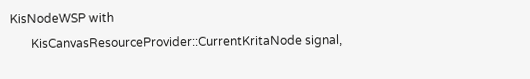KisNodeWSP with
       KisCanvasResourceProvider::CurrentKritaNode signal,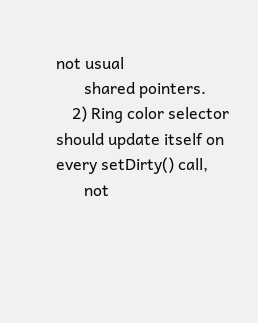not usual
       shared pointers.
    2) Ring color selector should update itself on every setDirty() call,
       not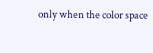only when the color space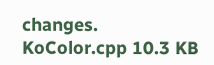changes.
KoColor.cpp 10.3 KB